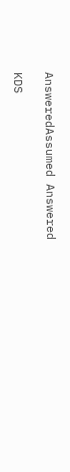AnsweredAssumed Answered

KDS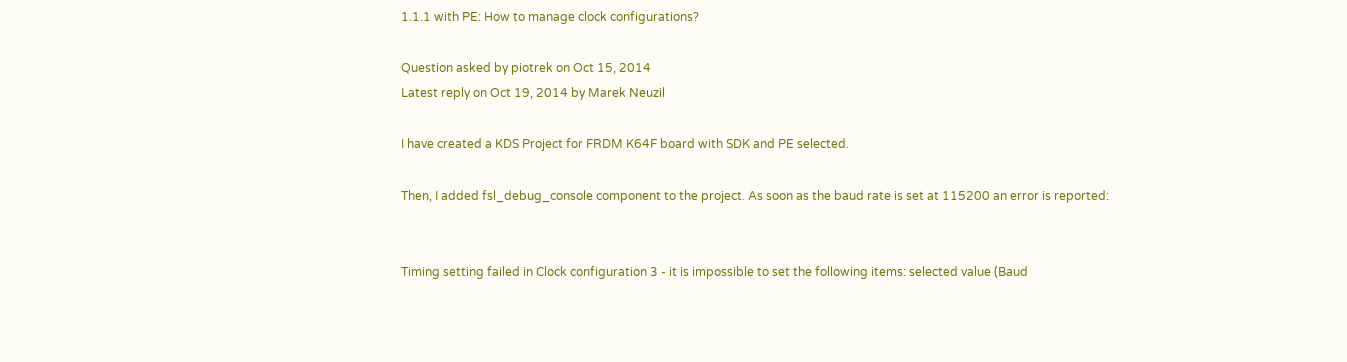1.1.1 with PE: How to manage clock configurations?

Question asked by piotrek on Oct 15, 2014
Latest reply on Oct 19, 2014 by Marek Neuzil

I have created a KDS Project for FRDM K64F board with SDK and PE selected.

Then, I added fsl_debug_console component to the project. As soon as the baud rate is set at 115200 an error is reported:


Timing setting failed in Clock configuration 3 - it is impossible to set the following items: selected value (Baud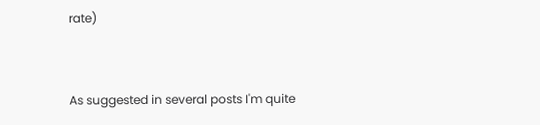rate)


As suggested in several posts I'm quite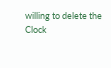willing to delete the Clock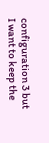configuration 3 but I want to keep the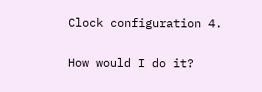Clock configuration 4.

How would I do it?